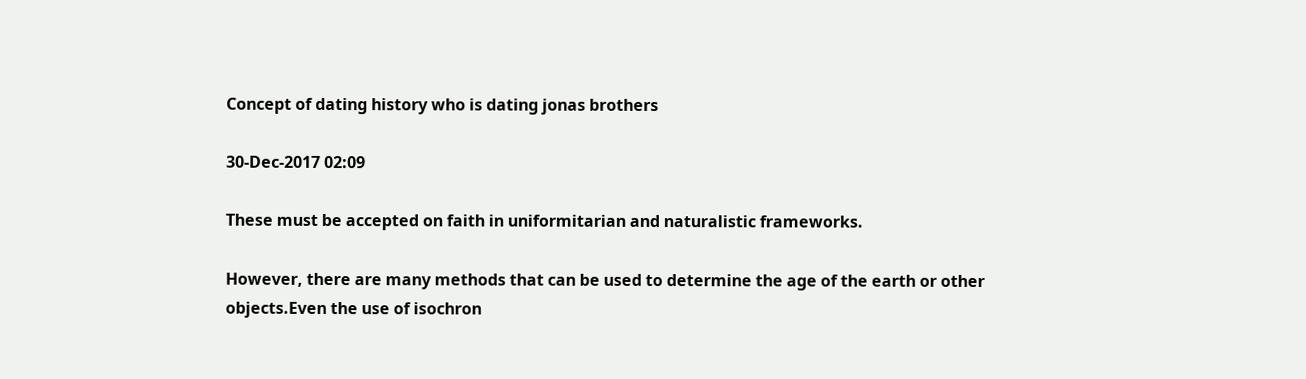Concept of dating history who is dating jonas brothers

30-Dec-2017 02:09

These must be accepted on faith in uniformitarian and naturalistic frameworks.

However, there are many methods that can be used to determine the age of the earth or other objects.Even the use of isochron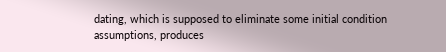dating, which is supposed to eliminate some initial condition assumptions, produces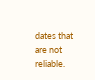dates that are not reliable.